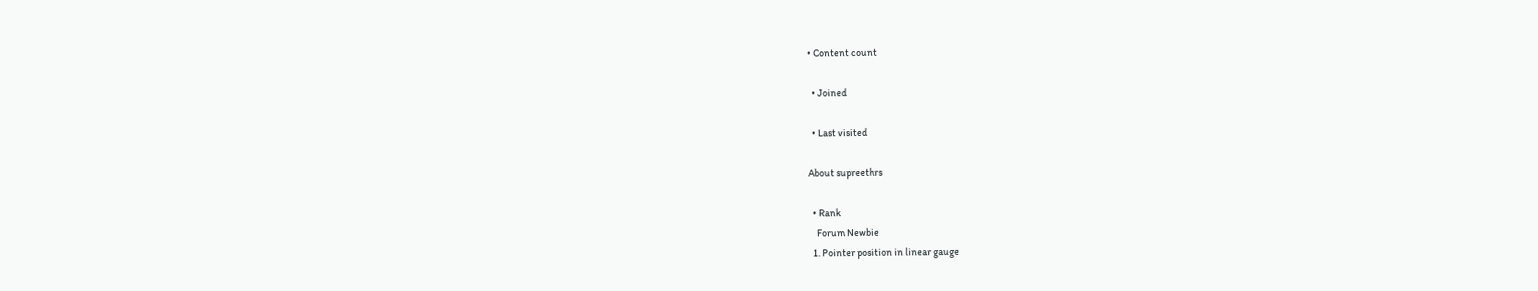• Content count

  • Joined

  • Last visited

About supreethrs

  • Rank
    Forum Newbie
  1. Pointer position in linear gauge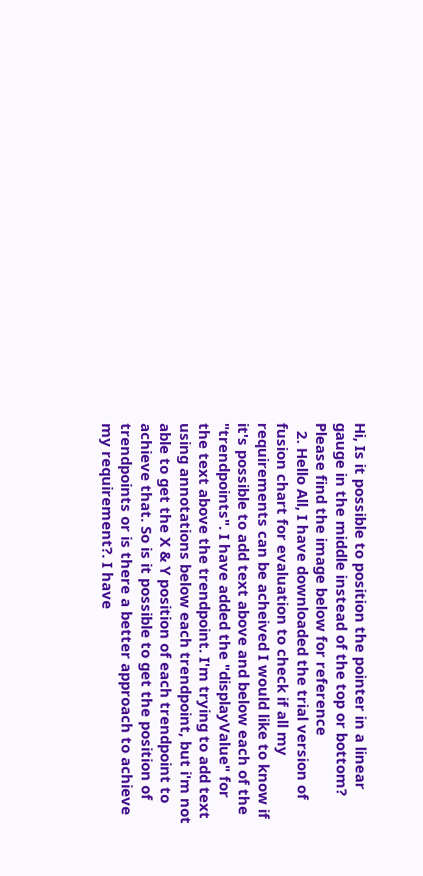Hi, Is it possible to position the pointer in a linear gauge in the middle instead of the top or bottom? Please find the image below for reference
  2. Hello All, I have downloaded the trial version of fusion chart for evaluation to check if all my requirements can be acheived I would like to know if it's possible to add text above and below each of the "trendpoints". I have added the "displayValue" for the text above the trendpoint. I'm trying to add text using annotations below each trendpoint, but i'm not able to get the X & Y position of each trendpoint to achieve that. So is it possible to get the position of trendpoints or is there a better approach to achieve my requirement?. I have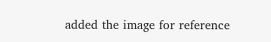added the image for reference